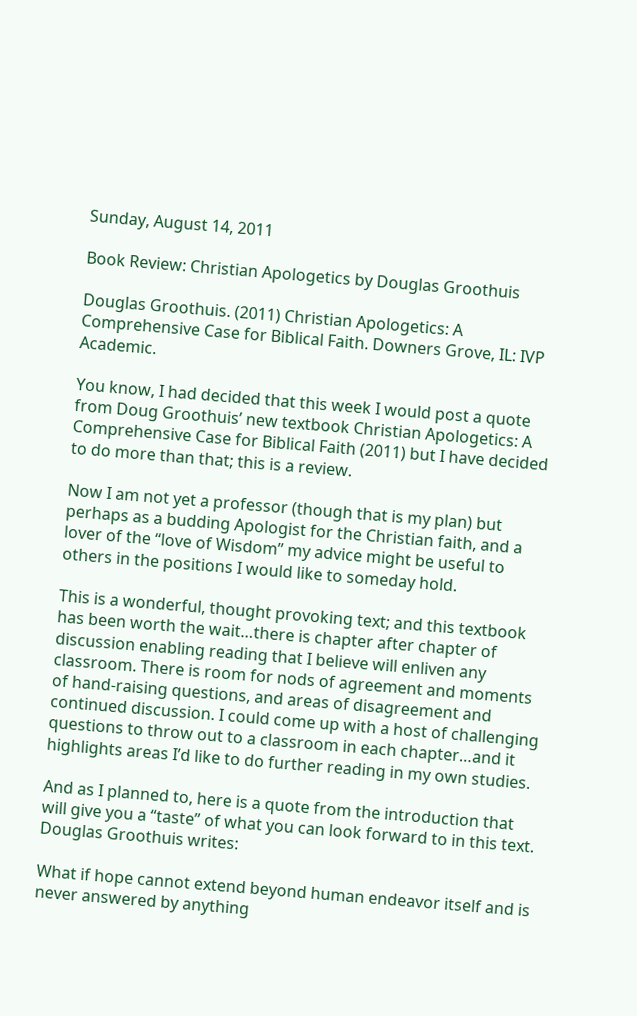Sunday, August 14, 2011

Book Review: Christian Apologetics by Douglas Groothuis

Douglas Groothuis. (2011) Christian Apologetics: A Comprehensive Case for Biblical Faith. Downers Grove, IL: IVP Academic.

You know, I had decided that this week I would post a quote from Doug Groothuis’ new textbook Christian Apologetics: A Comprehensive Case for Biblical Faith (2011) but I have decided to do more than that; this is a review.

Now I am not yet a professor (though that is my plan) but perhaps as a budding Apologist for the Christian faith, and a lover of the “love of Wisdom” my advice might be useful to others in the positions I would like to someday hold.

This is a wonderful, thought provoking text; and this textbook has been worth the wait…there is chapter after chapter of discussion enabling reading that I believe will enliven any classroom. There is room for nods of agreement and moments of hand-raising questions, and areas of disagreement and continued discussion. I could come up with a host of challenging questions to throw out to a classroom in each chapter…and it highlights areas I’d like to do further reading in my own studies.

And as I planned to, here is a quote from the introduction that will give you a “taste” of what you can look forward to in this text. Douglas Groothuis writes:

What if hope cannot extend beyond human endeavor itself and is never answered by anything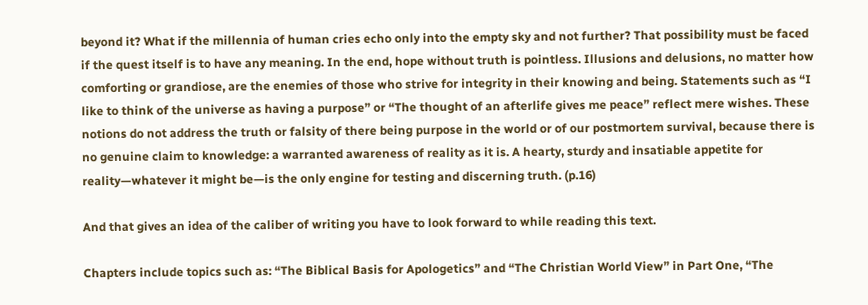beyond it? What if the millennia of human cries echo only into the empty sky and not further? That possibility must be faced if the quest itself is to have any meaning. In the end, hope without truth is pointless. Illusions and delusions, no matter how comforting or grandiose, are the enemies of those who strive for integrity in their knowing and being. Statements such as “I like to think of the universe as having a purpose” or “The thought of an afterlife gives me peace” reflect mere wishes. These notions do not address the truth or falsity of there being purpose in the world or of our postmortem survival, because there is no genuine claim to knowledge: a warranted awareness of reality as it is. A hearty, sturdy and insatiable appetite for reality—whatever it might be—is the only engine for testing and discerning truth. (p.16)

And that gives an idea of the caliber of writing you have to look forward to while reading this text.

Chapters include topics such as: “The Biblical Basis for Apologetics” and “The Christian World View” in Part One, “The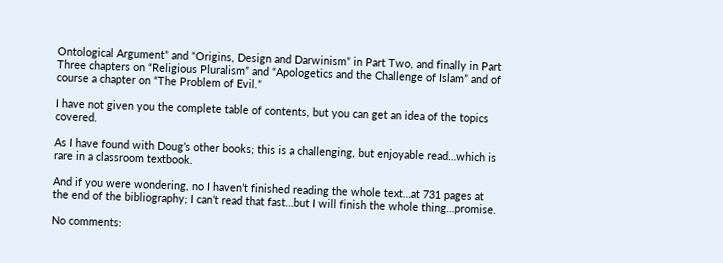Ontological Argument” and “Origins, Design and Darwinism” in Part Two, and finally in Part Three chapters on “Religious Pluralism” and “Apologetics and the Challenge of Islam” and of course a chapter on “The Problem of Evil.”

I have not given you the complete table of contents, but you can get an idea of the topics covered.

As I have found with Doug’s other books; this is a challenging, but enjoyable read…which is rare in a classroom textbook.

And if you were wondering, no I haven’t finished reading the whole text…at 731 pages at the end of the bibliography; I can’t read that fast…but I will finish the whole thing…promise.

No comments: